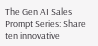The Gen AI Sales Prompt Series: Share ten innovative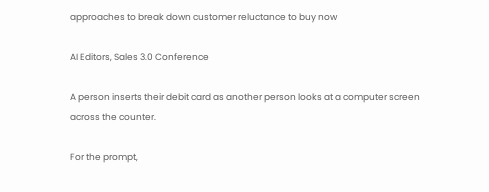approaches to break down customer reluctance to buy now

AI Editors, Sales 3.0 Conference

A person inserts their debit card as another person looks at a computer screen across the counter.

For the prompt,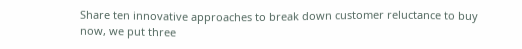Share ten innovative approaches to break down customer reluctance to buy now, we put three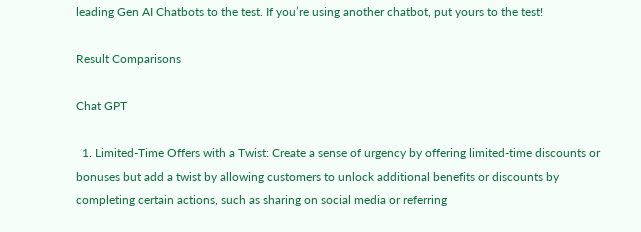leading Gen AI Chatbots to the test. If you’re using another chatbot, put yours to the test!

Result Comparisons

Chat GPT

  1. Limited-Time Offers with a Twist: Create a sense of urgency by offering limited-time discounts or bonuses but add a twist by allowing customers to unlock additional benefits or discounts by completing certain actions, such as sharing on social media or referring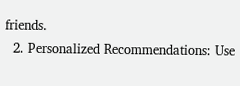friends.
  2. Personalized Recommendations: Use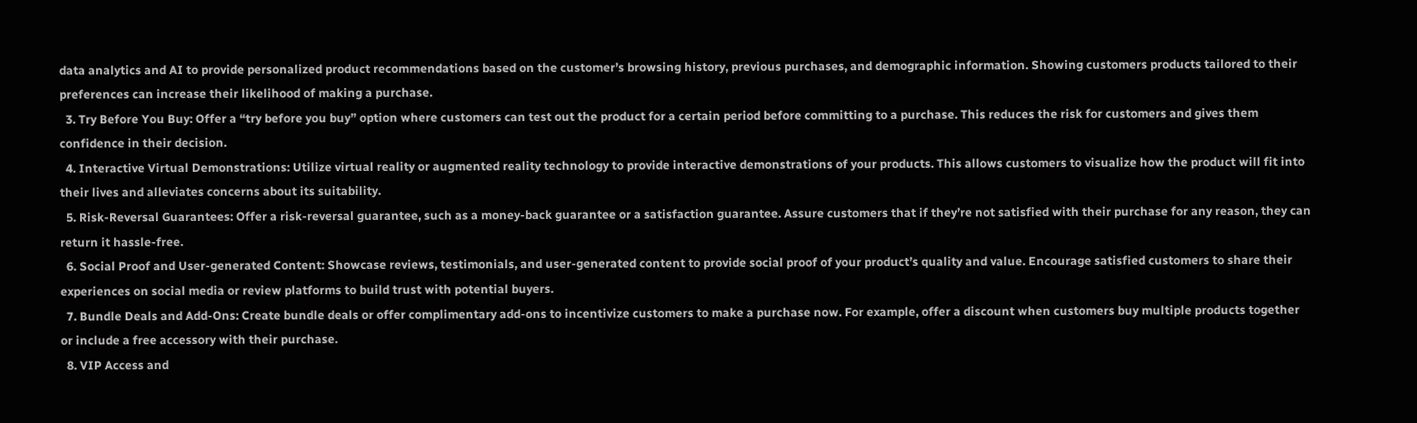data analytics and AI to provide personalized product recommendations based on the customer’s browsing history, previous purchases, and demographic information. Showing customers products tailored to their preferences can increase their likelihood of making a purchase.
  3. Try Before You Buy: Offer a “try before you buy” option where customers can test out the product for a certain period before committing to a purchase. This reduces the risk for customers and gives them confidence in their decision.
  4. Interactive Virtual Demonstrations: Utilize virtual reality or augmented reality technology to provide interactive demonstrations of your products. This allows customers to visualize how the product will fit into their lives and alleviates concerns about its suitability.
  5. Risk-Reversal Guarantees: Offer a risk-reversal guarantee, such as a money-back guarantee or a satisfaction guarantee. Assure customers that if they’re not satisfied with their purchase for any reason, they can return it hassle-free.
  6. Social Proof and User-generated Content: Showcase reviews, testimonials, and user-generated content to provide social proof of your product’s quality and value. Encourage satisfied customers to share their experiences on social media or review platforms to build trust with potential buyers.
  7. Bundle Deals and Add-Ons: Create bundle deals or offer complimentary add-ons to incentivize customers to make a purchase now. For example, offer a discount when customers buy multiple products together or include a free accessory with their purchase.
  8. VIP Access and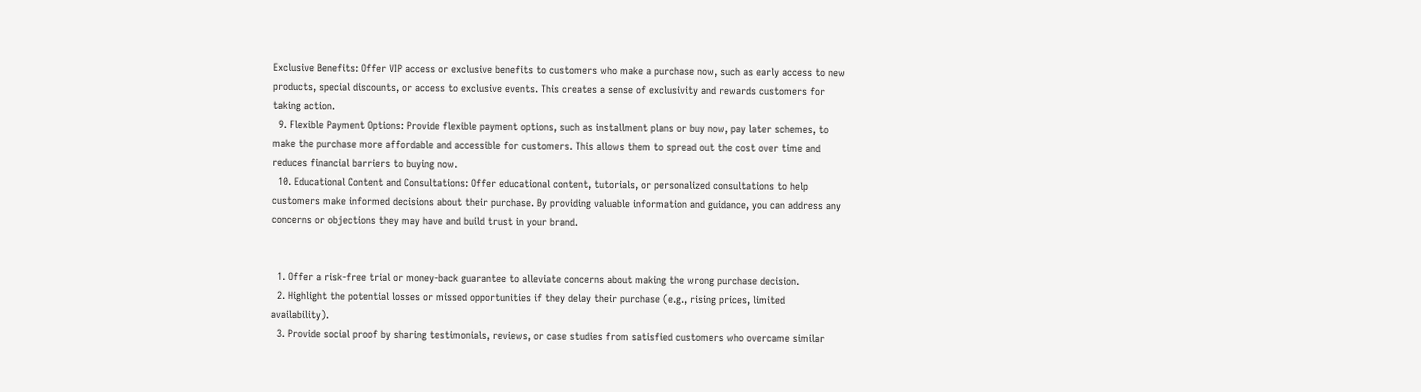Exclusive Benefits: Offer VIP access or exclusive benefits to customers who make a purchase now, such as early access to new products, special discounts, or access to exclusive events. This creates a sense of exclusivity and rewards customers for taking action.
  9. Flexible Payment Options: Provide flexible payment options, such as installment plans or buy now, pay later schemes, to make the purchase more affordable and accessible for customers. This allows them to spread out the cost over time and reduces financial barriers to buying now.
  10. Educational Content and Consultations: Offer educational content, tutorials, or personalized consultations to help customers make informed decisions about their purchase. By providing valuable information and guidance, you can address any concerns or objections they may have and build trust in your brand.


  1. Offer a risk-free trial or money-back guarantee to alleviate concerns about making the wrong purchase decision.
  2. Highlight the potential losses or missed opportunities if they delay their purchase (e.g., rising prices, limited availability).
  3. Provide social proof by sharing testimonials, reviews, or case studies from satisfied customers who overcame similar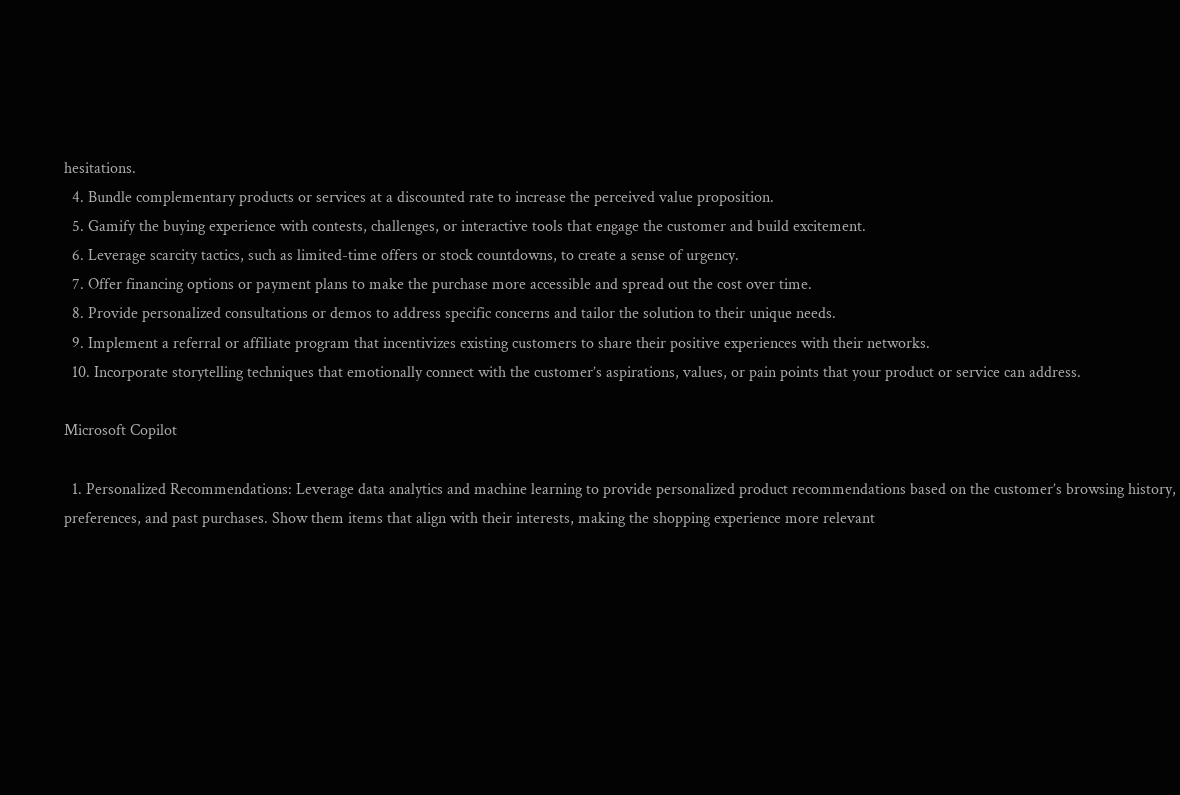hesitations.
  4. Bundle complementary products or services at a discounted rate to increase the perceived value proposition.
  5. Gamify the buying experience with contests, challenges, or interactive tools that engage the customer and build excitement.
  6. Leverage scarcity tactics, such as limited-time offers or stock countdowns, to create a sense of urgency.
  7. Offer financing options or payment plans to make the purchase more accessible and spread out the cost over time.
  8. Provide personalized consultations or demos to address specific concerns and tailor the solution to their unique needs.
  9. Implement a referral or affiliate program that incentivizes existing customers to share their positive experiences with their networks.
  10. Incorporate storytelling techniques that emotionally connect with the customer’s aspirations, values, or pain points that your product or service can address.

Microsoft Copilot

  1. Personalized Recommendations: Leverage data analytics and machine learning to provide personalized product recommendations based on the customer’s browsing history, preferences, and past purchases. Show them items that align with their interests, making the shopping experience more relevant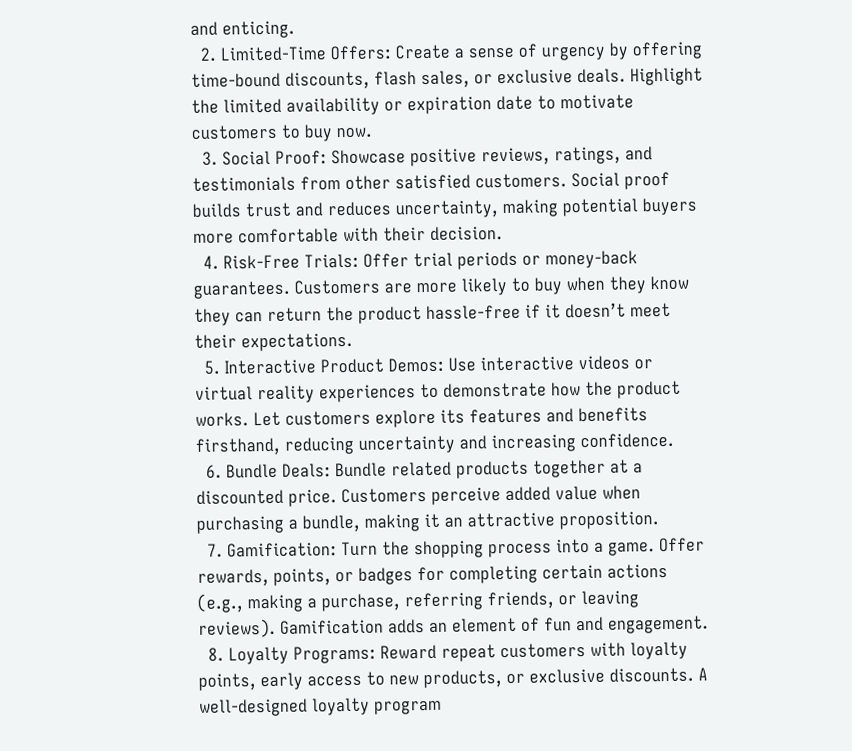and enticing.
  2. Limited-Time Offers: Create a sense of urgency by offering time-bound discounts, flash sales, or exclusive deals. Highlight the limited availability or expiration date to motivate customers to buy now.
  3. Social Proof: Showcase positive reviews, ratings, and testimonials from other satisfied customers. Social proof builds trust and reduces uncertainty, making potential buyers more comfortable with their decision.
  4. Risk-Free Trials: Offer trial periods or money-back guarantees. Customers are more likely to buy when they know they can return the product hassle-free if it doesn’t meet their expectations.
  5. Interactive Product Demos: Use interactive videos or virtual reality experiences to demonstrate how the product works. Let customers explore its features and benefits firsthand, reducing uncertainty and increasing confidence.
  6. Bundle Deals: Bundle related products together at a discounted price. Customers perceive added value when purchasing a bundle, making it an attractive proposition.
  7. Gamification: Turn the shopping process into a game. Offer rewards, points, or badges for completing certain actions (e.g., making a purchase, referring friends, or leaving reviews). Gamification adds an element of fun and engagement.
  8. Loyalty Programs: Reward repeat customers with loyalty points, early access to new products, or exclusive discounts. A well-designed loyalty program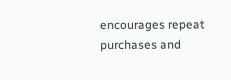encourages repeat purchases and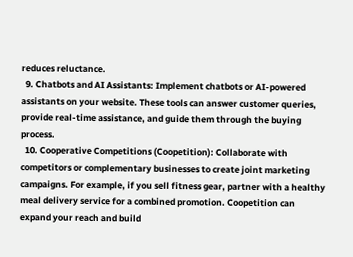reduces reluctance.
  9. Chatbots and AI Assistants: Implement chatbots or AI-powered assistants on your website. These tools can answer customer queries, provide real-time assistance, and guide them through the buying process.
  10. Cooperative Competitions (Coopetition): Collaborate with competitors or complementary businesses to create joint marketing campaigns. For example, if you sell fitness gear, partner with a healthy meal delivery service for a combined promotion. Coopetition can expand your reach and build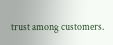trust among customers.